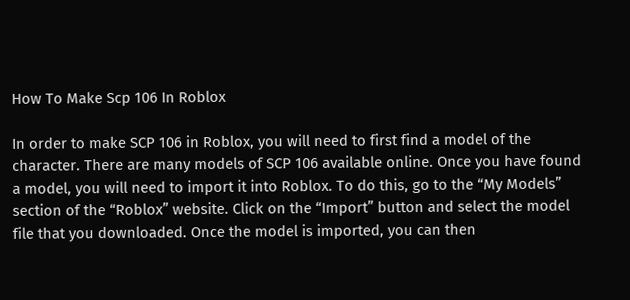How To Make Scp 106 In Roblox

In order to make SCP 106 in Roblox, you will need to first find a model of the character. There are many models of SCP 106 available online. Once you have found a model, you will need to import it into Roblox. To do this, go to the “My Models” section of the “Roblox” website. Click on the “Import” button and select the model file that you downloaded. Once the model is imported, you can then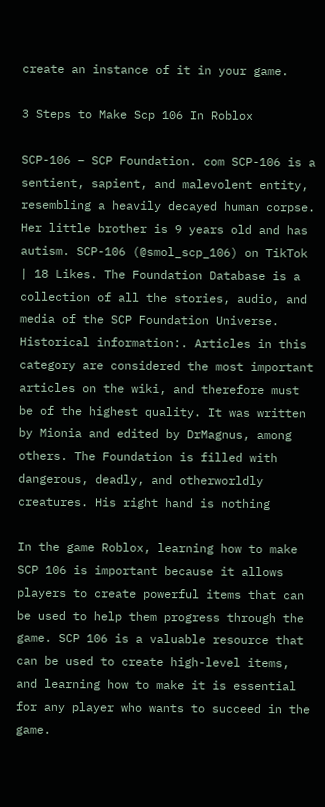create an instance of it in your game.

3 Steps to Make Scp 106 In Roblox

SCP-106 – SCP Foundation. com SCP-106 is a sentient, sapient, and malevolent entity, resembling a heavily decayed human corpse. Her little brother is 9 years old and has autism. SCP-106 (@smol_scp_106) on TikTok | 18 Likes. The Foundation Database is a collection of all the stories, audio, and media of the SCP Foundation Universe. Historical information:. Articles in this category are considered the most important articles on the wiki, and therefore must be of the highest quality. It was written by Mionia and edited by DrMagnus, among others. The Foundation is filled with dangerous, deadly, and otherworldly creatures. His right hand is nothing

In the game Roblox, learning how to make SCP 106 is important because it allows players to create powerful items that can be used to help them progress through the game. SCP 106 is a valuable resource that can be used to create high-level items, and learning how to make it is essential for any player who wants to succeed in the game.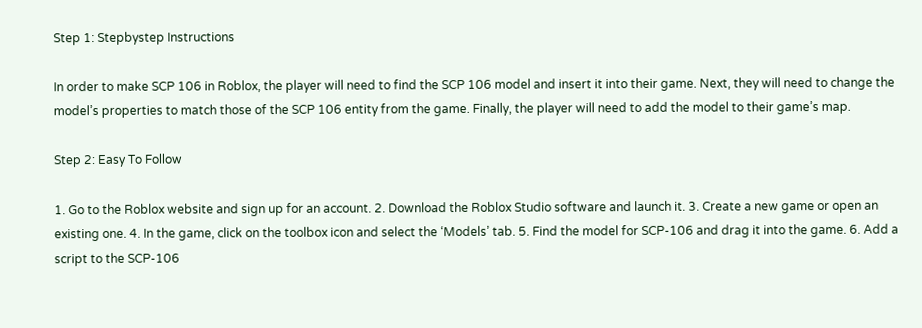Step 1: Stepbystep Instructions

In order to make SCP 106 in Roblox, the player will need to find the SCP 106 model and insert it into their game. Next, they will need to change the model’s properties to match those of the SCP 106 entity from the game. Finally, the player will need to add the model to their game’s map.

Step 2: Easy To Follow

1. Go to the Roblox website and sign up for an account. 2. Download the Roblox Studio software and launch it. 3. Create a new game or open an existing one. 4. In the game, click on the toolbox icon and select the ‘Models’ tab. 5. Find the model for SCP-106 and drag it into the game. 6. Add a script to the SCP-106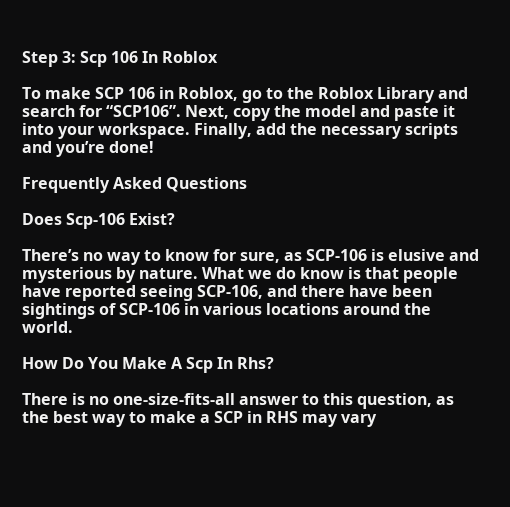Step 3: Scp 106 In Roblox

To make SCP 106 in Roblox, go to the Roblox Library and search for “SCP106”. Next, copy the model and paste it into your workspace. Finally, add the necessary scripts and you’re done!

Frequently Asked Questions

Does Scp-106 Exist?

There’s no way to know for sure, as SCP-106 is elusive and mysterious by nature. What we do know is that people have reported seeing SCP-106, and there have been sightings of SCP-106 in various locations around the world.

How Do You Make A Scp In Rhs?

There is no one-size-fits-all answer to this question, as the best way to make a SCP in RHS may vary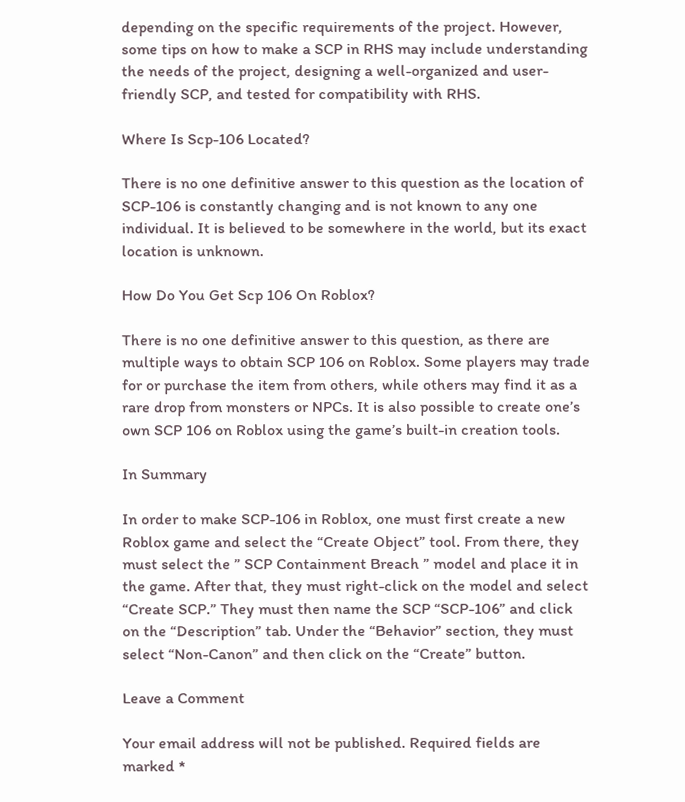depending on the specific requirements of the project. However, some tips on how to make a SCP in RHS may include understanding the needs of the project, designing a well-organized and user-friendly SCP, and tested for compatibility with RHS.

Where Is Scp-106 Located?

There is no one definitive answer to this question as the location of SCP-106 is constantly changing and is not known to any one individual. It is believed to be somewhere in the world, but its exact location is unknown.

How Do You Get Scp 106 On Roblox?

There is no one definitive answer to this question, as there are multiple ways to obtain SCP 106 on Roblox. Some players may trade for or purchase the item from others, while others may find it as a rare drop from monsters or NPCs. It is also possible to create one’s own SCP 106 on Roblox using the game’s built-in creation tools.

In Summary

In order to make SCP-106 in Roblox, one must first create a new Roblox game and select the “Create Object” tool. From there, they must select the ” SCP Containment Breach ” model and place it in the game. After that, they must right-click on the model and select “Create SCP.” They must then name the SCP “SCP-106” and click on the “Description” tab. Under the “Behavior” section, they must select “Non-Canon” and then click on the “Create” button.

Leave a Comment

Your email address will not be published. Required fields are marked *